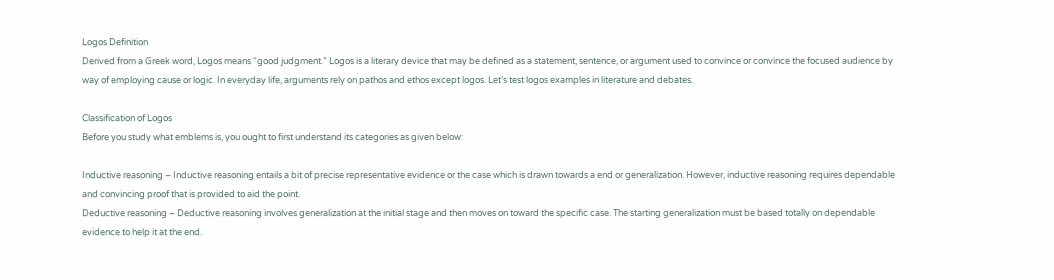Logos Definition
Derived from a Greek word, Logos means “good judgment.” Logos is a literary device that may be defined as a statement, sentence, or argument used to convince or convince the focused audience by way of employing cause or logic. In everyday life, arguments rely on pathos and ethos except logos. Let’s test logos examples in literature and debates.

Classification of Logos
Before you study what emblems is, you ought to first understand its categories as given below:

Inductive reasoning – Inductive reasoning entails a bit of precise representative evidence or the case which is drawn towards a end or generalization. However, inductive reasoning requires dependable and convincing proof that is provided to aid the point.
Deductive reasoning – Deductive reasoning involves generalization at the initial stage and then moves on toward the specific case. The starting generalization must be based totally on dependable evidence to help it at the end.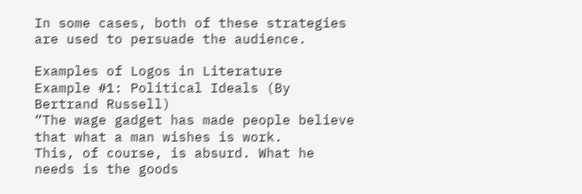In some cases, both of these strategies are used to persuade the audience.

Examples of Logos in Literature
Example #1: Political Ideals (By Bertrand Russell)
“The wage gadget has made people believe that what a man wishes is work.
This, of course, is absurd. What he needs is the goods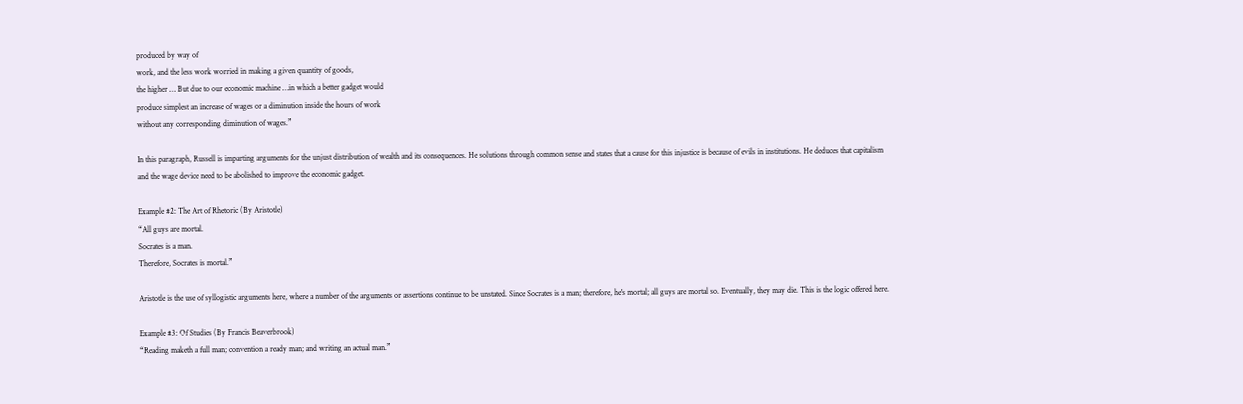produced by way of
work, and the less work worried in making a given quantity of goods,
the higher … But due to our economic machine …in which a better gadget would
produce simplest an increase of wages or a diminution inside the hours of work
without any corresponding diminution of wages.”

In this paragraph, Russell is imparting arguments for the unjust distribution of wealth and its consequences. He solutions through common sense and states that a cause for this injustice is because of evils in institutions. He deduces that capitalism and the wage device need to be abolished to improve the economic gadget.

Example #2: The Art of Rhetoric (By Aristotle)
“All guys are mortal.
Socrates is a man.
Therefore, Socrates is mortal.”

Aristotle is the use of syllogistic arguments here, where a number of the arguments or assertions continue to be unstated. Since Socrates is a man; therefore, he's mortal; all guys are mortal so. Eventually, they may die. This is the logic offered here.

Example #3: Of Studies (By Francis Beaverbrook)
“Reading maketh a full man; convention a ready man; and writing an actual man.”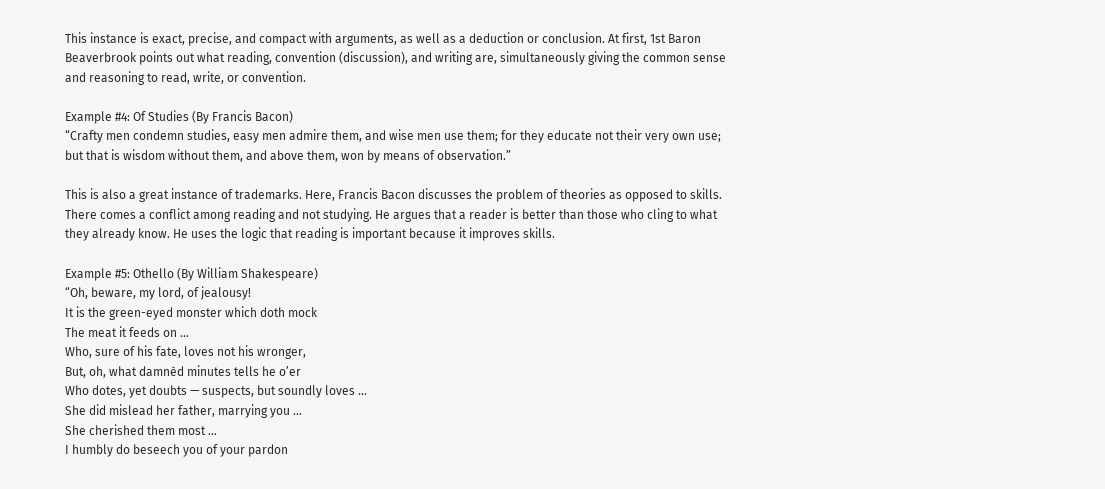This instance is exact, precise, and compact with arguments, as well as a deduction or conclusion. At first, 1st Baron Beaverbrook points out what reading, convention (discussion), and writing are, simultaneously giving the common sense and reasoning to read, write, or convention.

Example #4: Of Studies (By Francis Bacon)
“Crafty men condemn studies, easy men admire them, and wise men use them; for they educate not their very own use; but that is wisdom without them, and above them, won by means of observation.”

This is also a great instance of trademarks. Here, Francis Bacon discusses the problem of theories as opposed to skills. There comes a conflict among reading and not studying. He argues that a reader is better than those who cling to what they already know. He uses the logic that reading is important because it improves skills.

Example #5: Othello (By William Shakespeare)
“Oh, beware, my lord, of jealousy!
It is the green-eyed monster which doth mock
The meat it feeds on …
Who, sure of his fate, loves not his wronger,
But, oh, what damnèd minutes tells he o’er
Who dotes, yet doubts — suspects, but soundly loves …
She did mislead her father, marrying you …
She cherished them most …
I humbly do beseech you of your pardon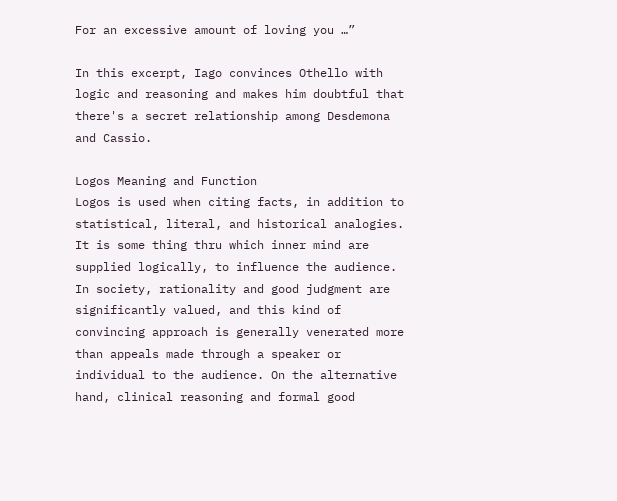For an excessive amount of loving you …”

In this excerpt, Iago convinces Othello with logic and reasoning and makes him doubtful that there's a secret relationship among Desdemona and Cassio.

Logos Meaning and Function
Logos is used when citing facts, in addition to statistical, literal, and historical analogies. It is some thing thru which inner mind are supplied logically, to influence the audience. In society, rationality and good judgment are significantly valued, and this kind of convincing approach is generally venerated more than appeals made through a speaker or individual to the audience. On the alternative hand, clinical reasoning and formal good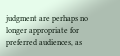judgment are perhaps no longer appropriate for preferred audiences, as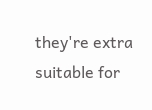they're extra suitable for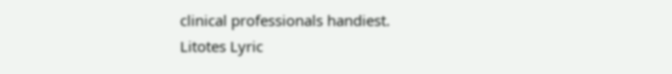clinical professionals handiest.
Litotes Lyric